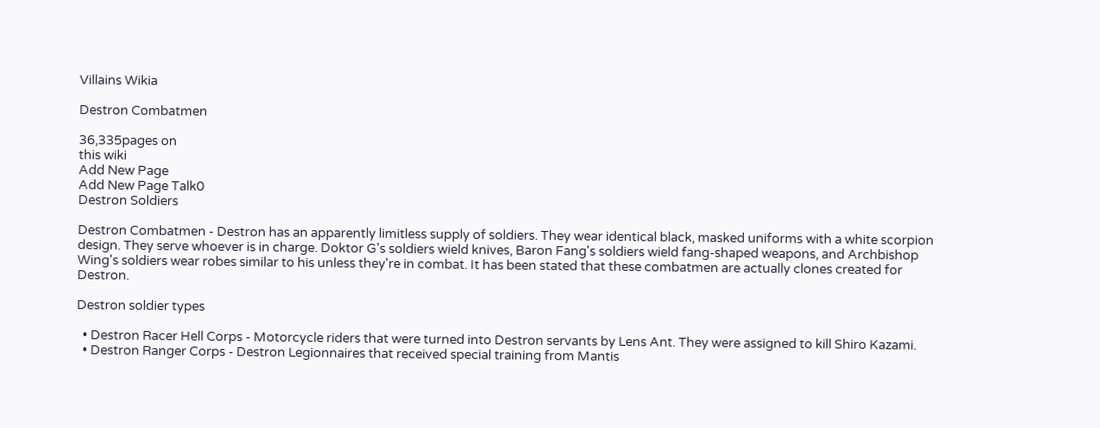Villains Wikia

Destron Combatmen

36,335pages on
this wiki
Add New Page
Add New Page Talk0
Destron Soldiers

Destron Combatmen - Destron has an apparently limitless supply of soldiers. They wear identical black, masked uniforms with a white scorpion design. They serve whoever is in charge. Doktor G's soldiers wield knives, Baron Fang's soldiers wield fang-shaped weapons, and Archbishop Wing's soldiers wear robes similar to his unless they're in combat. It has been stated that these combatmen are actually clones created for Destron.

Destron soldier types

  • Destron Racer Hell Corps - Motorcycle riders that were turned into Destron servants by Lens Ant. They were assigned to kill Shiro Kazami.
  • Destron Ranger Corps - Destron Legionnaires that received special training from Mantis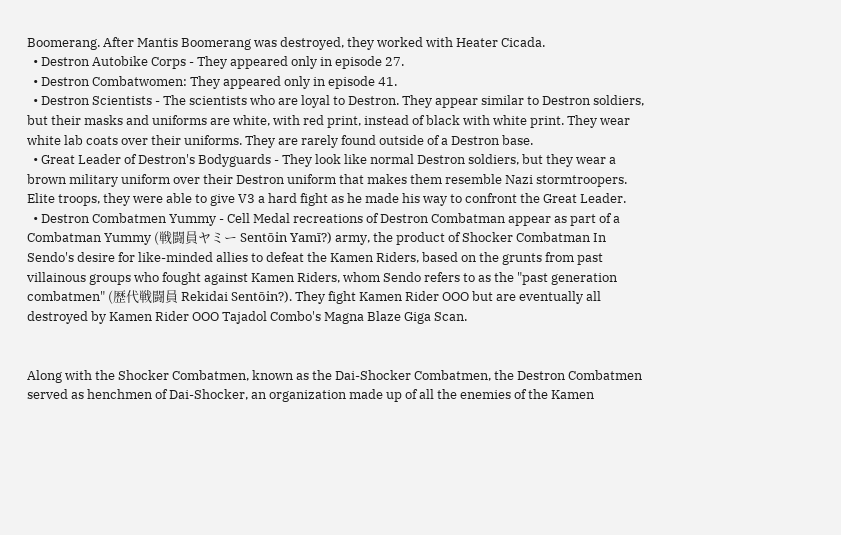Boomerang. After Mantis Boomerang was destroyed, they worked with Heater Cicada.
  • Destron Autobike Corps - They appeared only in episode 27.
  • Destron Combatwomen: They appeared only in episode 41.
  • Destron Scientists - The scientists who are loyal to Destron. They appear similar to Destron soldiers, but their masks and uniforms are white, with red print, instead of black with white print. They wear white lab coats over their uniforms. They are rarely found outside of a Destron base.
  • Great Leader of Destron's Bodyguards - They look like normal Destron soldiers, but they wear a brown military uniform over their Destron uniform that makes them resemble Nazi stormtroopers. Elite troops, they were able to give V3 a hard fight as he made his way to confront the Great Leader.
  • Destron Combatmen Yummy - Cell Medal recreations of Destron Combatman appear as part of a Combatman Yummy (戦闘員ヤミー Sentōin Yamī?) army, the product of Shocker Combatman In Sendo's desire for like-minded allies to defeat the Kamen Riders, based on the grunts from past villainous groups who fought against Kamen Riders, whom Sendo refers to as the "past generation combatmen" (歴代戦闘員 Rekidai Sentōin?). They fight Kamen Rider OOO but are eventually all destroyed by Kamen Rider OOO Tajadol Combo's Magna Blaze Giga Scan.


Along with the Shocker Combatmen, known as the Dai-Shocker Combatmen, the Destron Combatmen served as henchmen of Dai-Shocker, an organization made up of all the enemies of the Kamen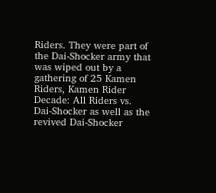Riders. They were part of the Dai-Shocker army that was wiped out by a gathering of 25 Kamen Riders, Kamen Rider Decade: All Riders vs. Dai-Shocker as well as the revived Dai-Shocker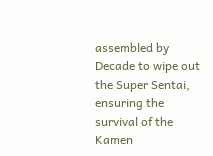assembled by Decade to wipe out the Super Sentai, ensuring the survival of the Kamen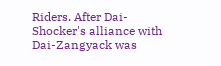Riders. After Dai-Shocker's alliance with Dai-Zangyack was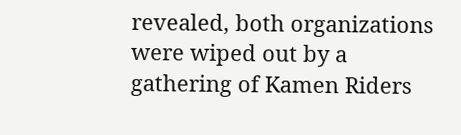revealed, both organizations were wiped out by a gathering of Kamen Riders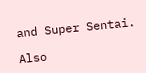and Super Sentai.

Also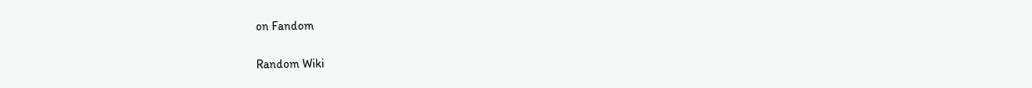on Fandom

Random Wiki